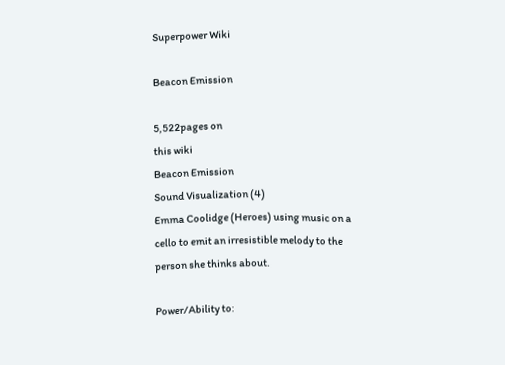Superpower Wiki

Beacon Emission

5,522pages on
this wiki
Beacon Emission
Sound Visualization (4)
Emma Coolidge (Heroes) using music on a cello to emit an irresistible melody to the person she thinks about.

Power/Ability to: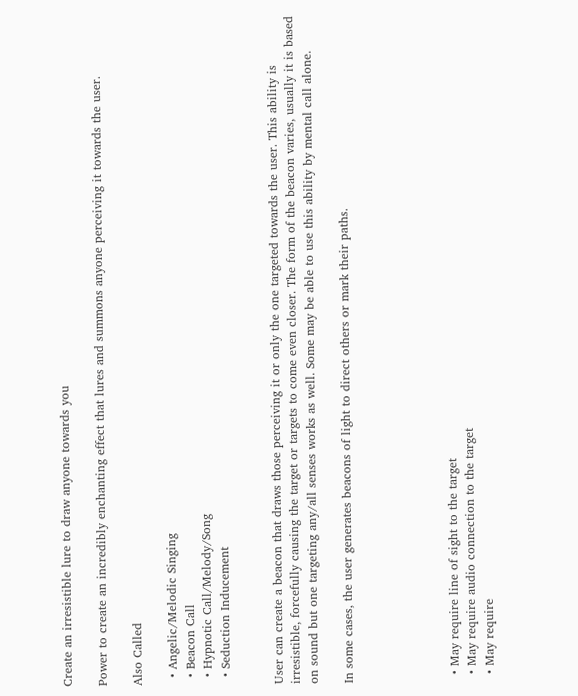Create an irresistible lure to draw anyone towards you

Power to create an incredibly enchanting effect that lures and summons anyone perceiving it towards the user.

Also Called

  • Angelic/Melodic Singing
  • Beacon Call
  • Hypnotic Call/Melody/Song
  • Seduction Inducement


User can create a beacon that draws those perceiving it or only the one targeted towards the user. This ability is irresistible, forcefully causing the target or targets to come even closer. The form of the beacon varies, usually it is based on sound but one targeting any/all senses works as well. Some may be able to use this ability by mental call alone.

In some cases, the user generates beacons of light to direct others or mark their paths.





  • May require line of sight to the target
  • May require audio connection to the target
  • May require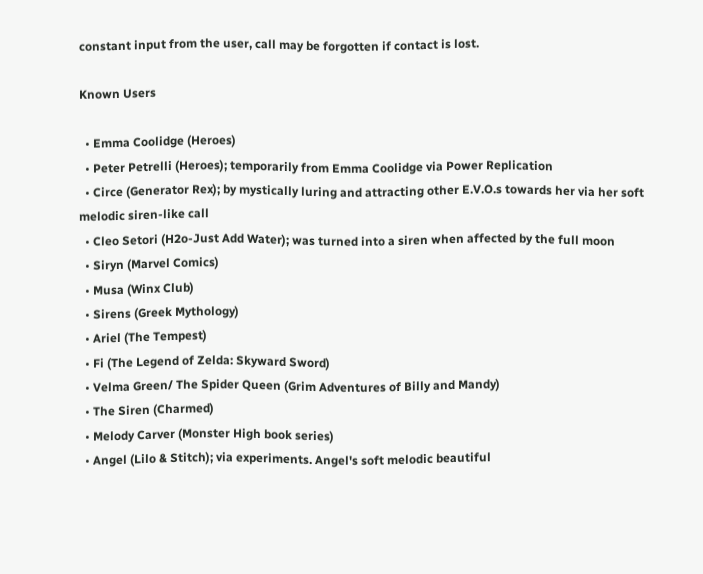constant input from the user, call may be forgotten if contact is lost.

Known Users

  • Emma Coolidge (Heroes)
  • Peter Petrelli (Heroes); temporarily from Emma Coolidge via Power Replication
  • Circe (Generator Rex); by mystically luring and attracting other E.V.O.s towards her via her soft melodic siren-like call
  • Cleo Setori (H2o-Just Add Water); was turned into a siren when affected by the full moon
  • Siryn (Marvel Comics)
  • Musa (Winx Club)
  • Sirens (Greek Mythology)
  • Ariel (The Tempest)
  • Fi (The Legend of Zelda: Skyward Sword)
  • Velma Green/ The Spider Queen (Grim Adventures of Billy and Mandy)
  • The Siren (Charmed)
  • Melody Carver (Monster High book series)
  • Angel (Lilo & Stitch); via experiments. Angel's soft melodic beautiful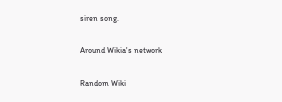siren song.

Around Wikia's network

Random Wiki